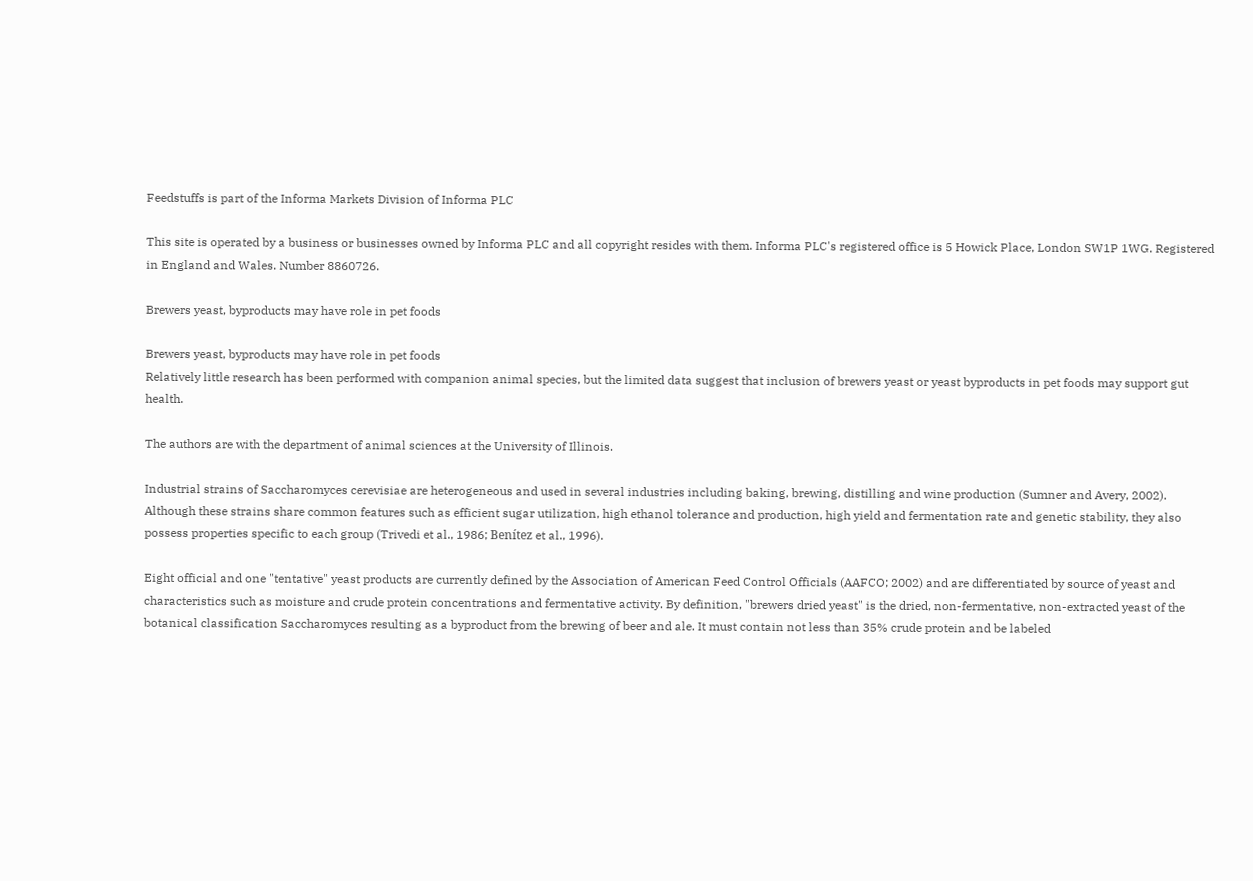Feedstuffs is part of the Informa Markets Division of Informa PLC

This site is operated by a business or businesses owned by Informa PLC and all copyright resides with them. Informa PLC's registered office is 5 Howick Place, London SW1P 1WG. Registered in England and Wales. Number 8860726.

Brewers yeast, byproducts may have role in pet foods

Brewers yeast, byproducts may have role in pet foods
Relatively little research has been performed with companion animal species, but the limited data suggest that inclusion of brewers yeast or yeast byproducts in pet foods may support gut health.

The authors are with the department of animal sciences at the University of Illinois.

Industrial strains of Saccharomyces cerevisiae are heterogeneous and used in several industries including baking, brewing, distilling and wine production (Sumner and Avery, 2002). Although these strains share common features such as efficient sugar utilization, high ethanol tolerance and production, high yield and fermentation rate and genetic stability, they also possess properties specific to each group (Trivedi et al., 1986; Benítez et al., 1996).

Eight official and one "tentative" yeast products are currently defined by the Association of American Feed Control Officials (AAFCO; 2002) and are differentiated by source of yeast and characteristics such as moisture and crude protein concentrations and fermentative activity. By definition, "brewers dried yeast" is the dried, non-fermentative, non-extracted yeast of the botanical classification Saccharomyces resulting as a byproduct from the brewing of beer and ale. It must contain not less than 35% crude protein and be labeled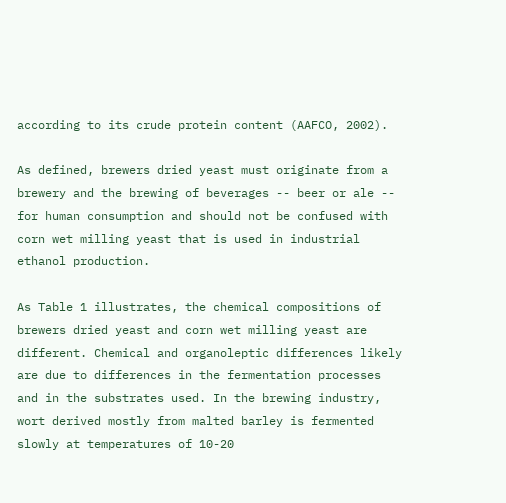according to its crude protein content (AAFCO, 2002).

As defined, brewers dried yeast must originate from a brewery and the brewing of beverages -- beer or ale -- for human consumption and should not be confused with corn wet milling yeast that is used in industrial ethanol production.

As Table 1 illustrates, the chemical compositions of brewers dried yeast and corn wet milling yeast are different. Chemical and organoleptic differences likely are due to differences in the fermentation processes and in the substrates used. In the brewing industry, wort derived mostly from malted barley is fermented slowly at temperatures of 10-20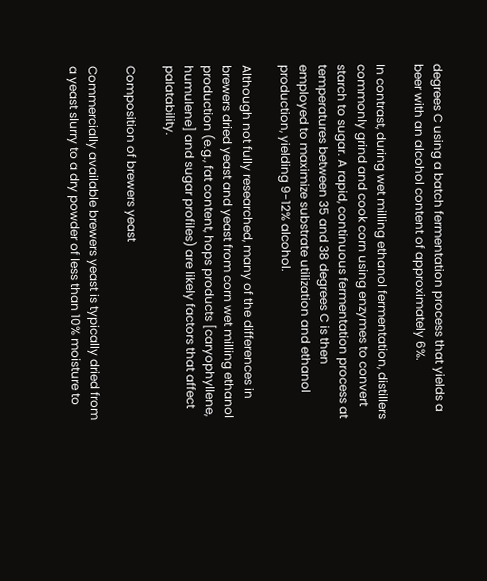degrees C using a batch fermentation process that yields a beer with an alcohol content of approximately 6%.

In contrast, during wet milling ethanol fermentation, distillers commonly grind and cook corn using enzymes to convert starch to sugar. A rapid, continuous fermentation process at temperatures between 35 and 38 degrees C is then employed to maximize substrate utilization and ethanol production, yielding 9-12% alcohol.

Although not fully researched, many of the differences in brewers dried yeast and yeast from corn wet milling ethanol production (e.g., fat content, hops products [caryophyllene, humulene] and sugar profiles) are likely factors that affect palatability.

Composition of brewers yeast

Commercially available brewers yeast is typically dried from a yeast slurry to a dry powder of less than 10% moisture to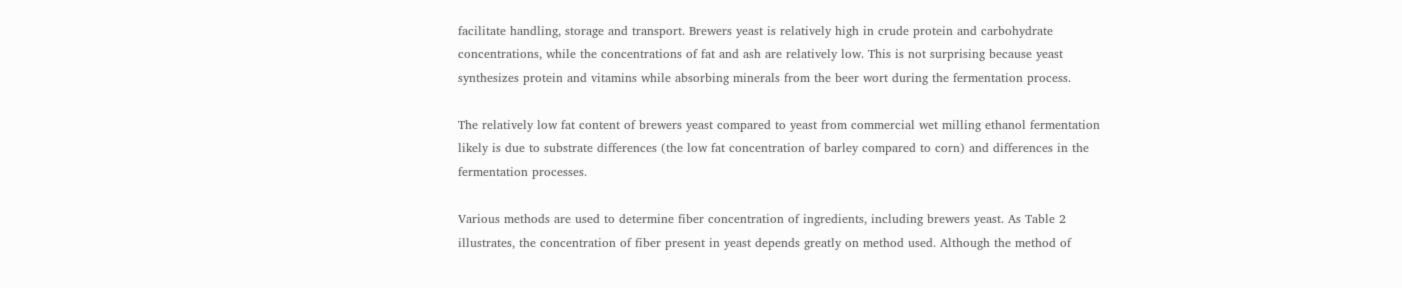facilitate handling, storage and transport. Brewers yeast is relatively high in crude protein and carbohydrate concentrations, while the concentrations of fat and ash are relatively low. This is not surprising because yeast synthesizes protein and vitamins while absorbing minerals from the beer wort during the fermentation process.

The relatively low fat content of brewers yeast compared to yeast from commercial wet milling ethanol fermentation likely is due to substrate differences (the low fat concentration of barley compared to corn) and differences in the fermentation processes.

Various methods are used to determine fiber concentration of ingredients, including brewers yeast. As Table 2 illustrates, the concentration of fiber present in yeast depends greatly on method used. Although the method of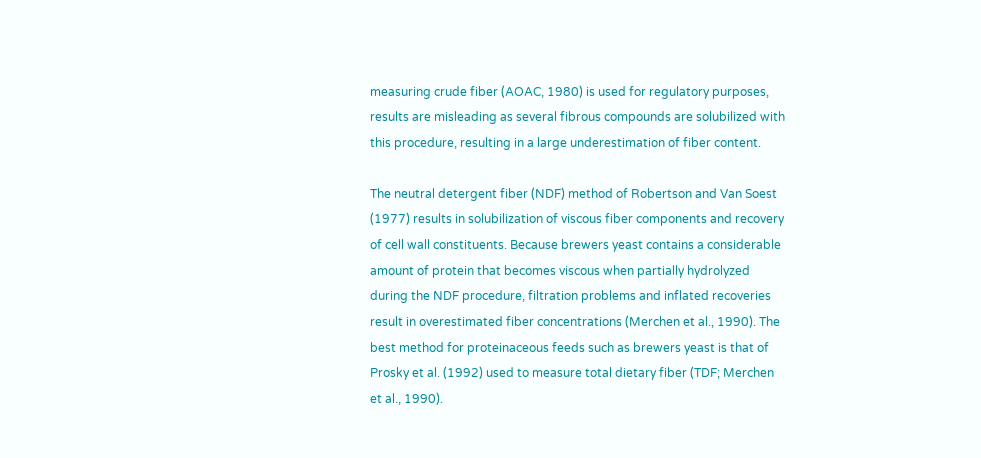measuring crude fiber (AOAC, 1980) is used for regulatory purposes, results are misleading as several fibrous compounds are solubilized with this procedure, resulting in a large underestimation of fiber content.

The neutral detergent fiber (NDF) method of Robertson and Van Soest (1977) results in solubilization of viscous fiber components and recovery of cell wall constituents. Because brewers yeast contains a considerable amount of protein that becomes viscous when partially hydrolyzed during the NDF procedure, filtration problems and inflated recoveries result in overestimated fiber concentrations (Merchen et al., 1990). The best method for proteinaceous feeds such as brewers yeast is that of Prosky et al. (1992) used to measure total dietary fiber (TDF; Merchen et al., 1990).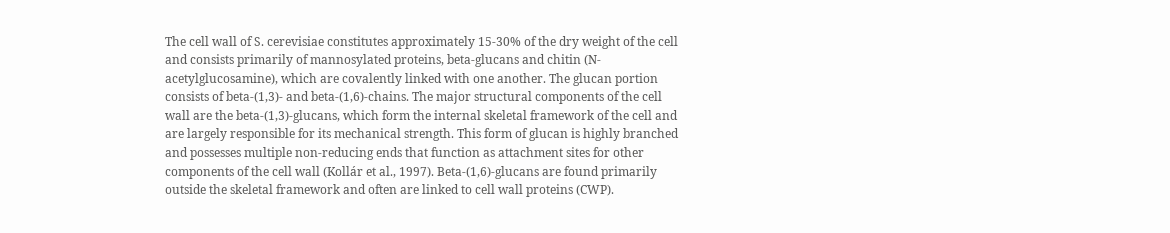The cell wall of S. cerevisiae constitutes approximately 15-30% of the dry weight of the cell and consists primarily of mannosylated proteins, beta-glucans and chitin (N-acetylglucosamine), which are covalently linked with one another. The glucan portion consists of beta-(1,3)- and beta-(1,6)-chains. The major structural components of the cell wall are the beta-(1,3)-glucans, which form the internal skeletal framework of the cell and are largely responsible for its mechanical strength. This form of glucan is highly branched and possesses multiple non-reducing ends that function as attachment sites for other components of the cell wall (Kollár et al., 1997). Beta-(1,6)-glucans are found primarily outside the skeletal framework and often are linked to cell wall proteins (CWP).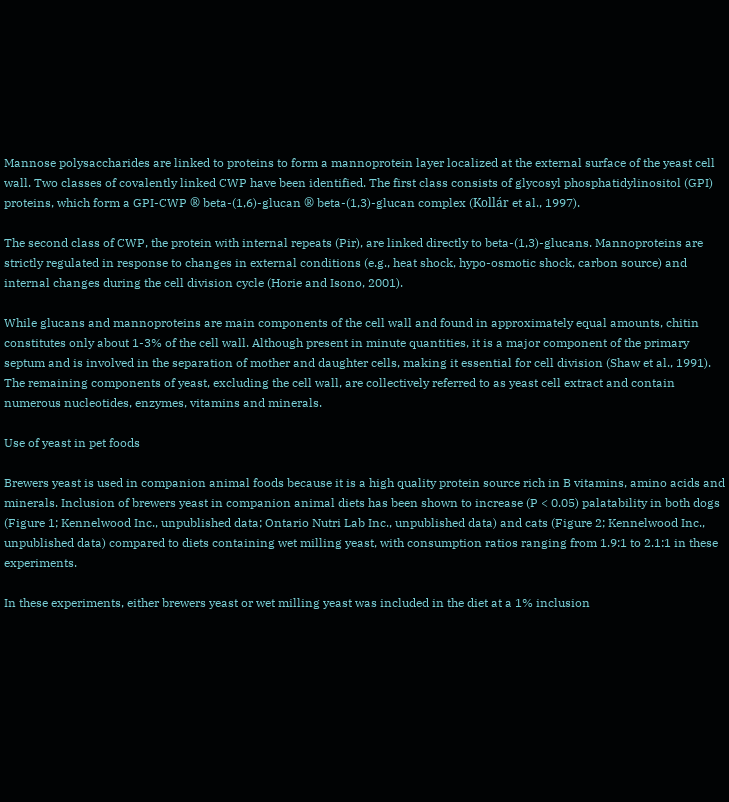Mannose polysaccharides are linked to proteins to form a mannoprotein layer localized at the external surface of the yeast cell wall. Two classes of covalently linked CWP have been identified. The first class consists of glycosyl phosphatidylinositol (GPI) proteins, which form a GPI-CWP ® beta-(1,6)-glucan ® beta-(1,3)-glucan complex (Kollár et al., 1997).

The second class of CWP, the protein with internal repeats (Pir), are linked directly to beta-(1,3)-glucans. Mannoproteins are strictly regulated in response to changes in external conditions (e.g., heat shock, hypo-osmotic shock, carbon source) and internal changes during the cell division cycle (Horie and Isono, 2001).

While glucans and mannoproteins are main components of the cell wall and found in approximately equal amounts, chitin constitutes only about 1-3% of the cell wall. Although present in minute quantities, it is a major component of the primary septum and is involved in the separation of mother and daughter cells, making it essential for cell division (Shaw et al., 1991). The remaining components of yeast, excluding the cell wall, are collectively referred to as yeast cell extract and contain numerous nucleotides, enzymes, vitamins and minerals.

Use of yeast in pet foods

Brewers yeast is used in companion animal foods because it is a high quality protein source rich in B vitamins, amino acids and minerals. Inclusion of brewers yeast in companion animal diets has been shown to increase (P < 0.05) palatability in both dogs (Figure 1; Kennelwood Inc., unpublished data; Ontario Nutri Lab Inc., unpublished data) and cats (Figure 2; Kennelwood Inc., unpublished data) compared to diets containing wet milling yeast, with consumption ratios ranging from 1.9:1 to 2.1:1 in these experiments.

In these experiments, either brewers yeast or wet milling yeast was included in the diet at a 1% inclusion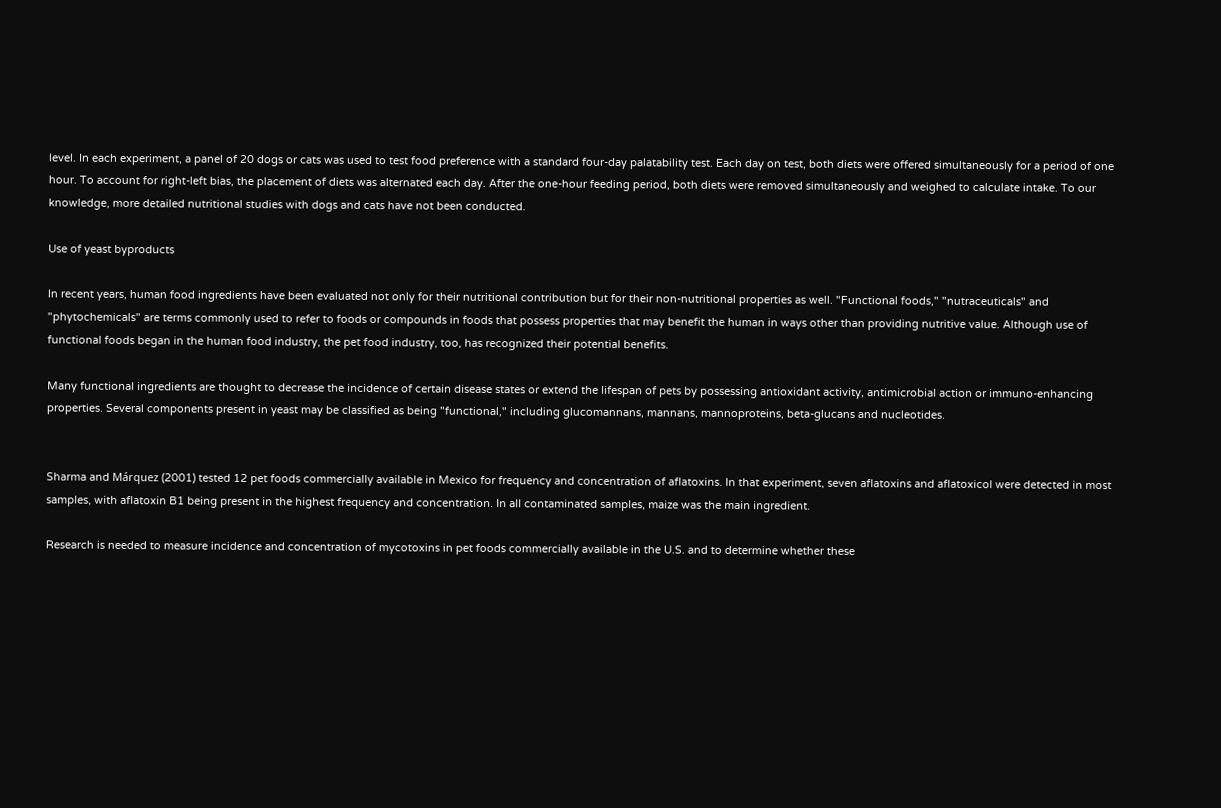level. In each experiment, a panel of 20 dogs or cats was used to test food preference with a standard four-day palatability test. Each day on test, both diets were offered simultaneously for a period of one hour. To account for right-left bias, the placement of diets was alternated each day. After the one-hour feeding period, both diets were removed simultaneously and weighed to calculate intake. To our knowledge, more detailed nutritional studies with dogs and cats have not been conducted.

Use of yeast byproducts

In recent years, human food ingredients have been evaluated not only for their nutritional contribution but for their non-nutritional properties as well. "Functional foods," "nutraceuticals" and "phytochemicals" are terms commonly used to refer to foods or compounds in foods that possess properties that may benefit the human in ways other than providing nutritive value. Although use of functional foods began in the human food industry, the pet food industry, too, has recognized their potential benefits.

Many functional ingredients are thought to decrease the incidence of certain disease states or extend the lifespan of pets by possessing antioxidant activity, antimicrobial action or immuno-enhancing properties. Several components present in yeast may be classified as being "functional," including glucomannans, mannans, mannoproteins, beta-glucans and nucleotides.


Sharma and Márquez (2001) tested 12 pet foods commercially available in Mexico for frequency and concentration of aflatoxins. In that experiment, seven aflatoxins and aflatoxicol were detected in most samples, with aflatoxin B1 being present in the highest frequency and concentration. In all contaminated samples, maize was the main ingredient.

Research is needed to measure incidence and concentration of mycotoxins in pet foods commercially available in the U.S. and to determine whether these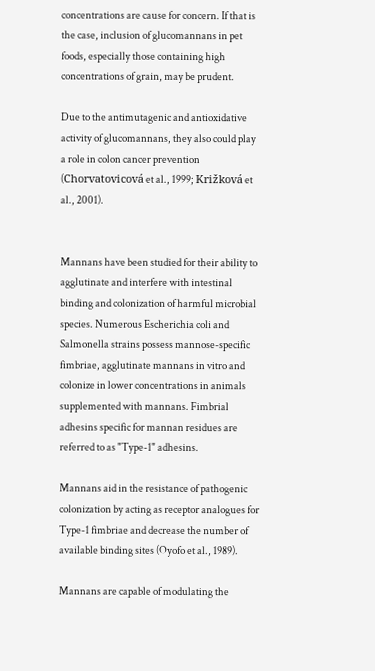concentrations are cause for concern. If that is the case, inclusion of glucomannans in pet foods, especially those containing high concentrations of grain, may be prudent.

Due to the antimutagenic and antioxidative activity of glucomannans, they also could play a role in colon cancer prevention (Chorvatovicová et al., 1999; Križková et al., 2001).


Mannans have been studied for their ability to agglutinate and interfere with intestinal binding and colonization of harmful microbial species. Numerous Escherichia coli and Salmonella strains possess mannose-specific fimbriae, agglutinate mannans in vitro and colonize in lower concentrations in animals supplemented with mannans. Fimbrial adhesins specific for mannan residues are referred to as "Type-1" adhesins.

Mannans aid in the resistance of pathogenic colonization by acting as receptor analogues for Type-1 fimbriae and decrease the number of available binding sites (Oyofo et al., 1989).

Mannans are capable of modulating the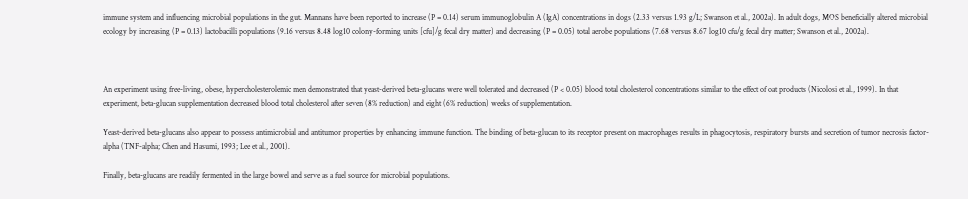immune system and influencing microbial populations in the gut. Mannans have been reported to increase (P = 0.14) serum immunoglobulin A (IgA) concentrations in dogs (2.33 versus 1.93 g/L; Swanson et al., 2002a). In adult dogs, MOS beneficially altered microbial ecology by increasing (P = 0.13) lactobacilli populations (9.16 versus 8.48 log10 colony-forming units [cfu]/g fecal dry matter) and decreasing (P = 0.05) total aerobe populations (7.68 versus 8.67 log10 cfu/g fecal dry matter; Swanson et al., 2002a).



An experiment using free-living, obese, hypercholesterolemic men demonstrated that yeast-derived beta-glucans were well tolerated and decreased (P < 0.05) blood total cholesterol concentrations similar to the effect of oat products (Nicolosi et al., 1999). In that experiment, beta-glucan supplementation decreased blood total cholesterol after seven (8% reduction) and eight (6% reduction) weeks of supplementation.

Yeast-derived beta-glucans also appear to possess antimicrobial and antitumor properties by enhancing immune function. The binding of beta-glucan to its receptor present on macrophages results in phagocytosis, respiratory bursts and secretion of tumor necrosis factor-alpha (TNF-alpha; Chen and Hasumi, 1993; Lee et al., 2001).

Finally, beta-glucans are readily fermented in the large bowel and serve as a fuel source for microbial populations.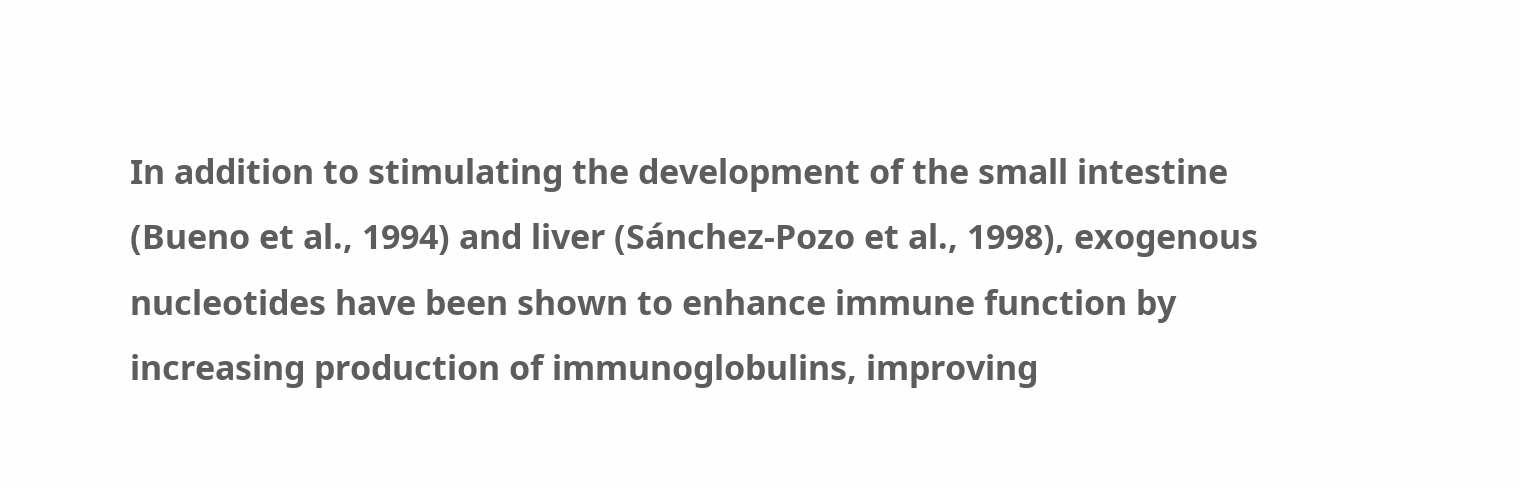In addition to stimulating the development of the small intestine (Bueno et al., 1994) and liver (Sánchez-Pozo et al., 1998), exogenous nucleotides have been shown to enhance immune function by increasing production of immunoglobulins, improving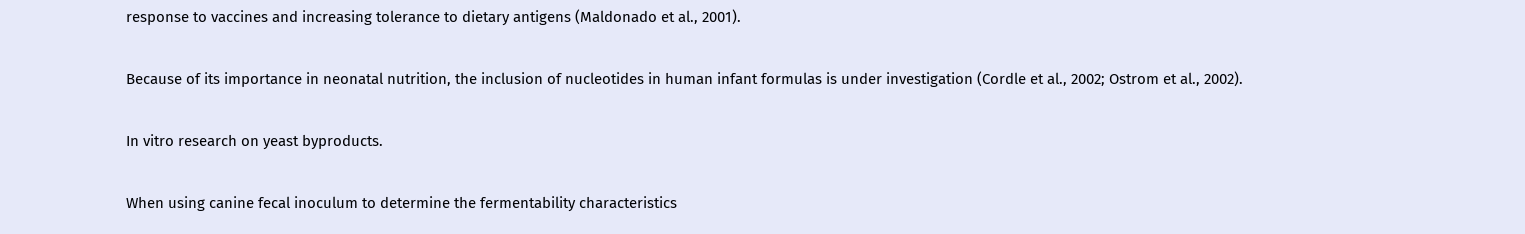response to vaccines and increasing tolerance to dietary antigens (Maldonado et al., 2001).

Because of its importance in neonatal nutrition, the inclusion of nucleotides in human infant formulas is under investigation (Cordle et al., 2002; Ostrom et al., 2002).

In vitro research on yeast byproducts.

When using canine fecal inoculum to determine the fermentability characteristics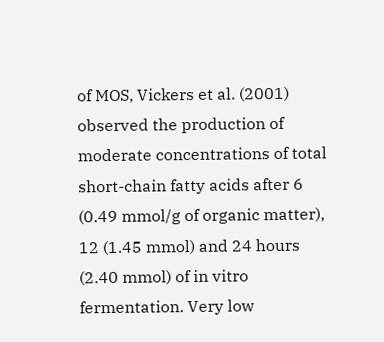of MOS, Vickers et al. (2001) observed the production of moderate concentrations of total short-chain fatty acids after 6 (0.49 mmol/g of organic matter), 12 (1.45 mmol) and 24 hours (2.40 mmol) of in vitro fermentation. Very low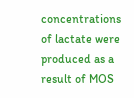concentrations of lactate were produced as a result of MOS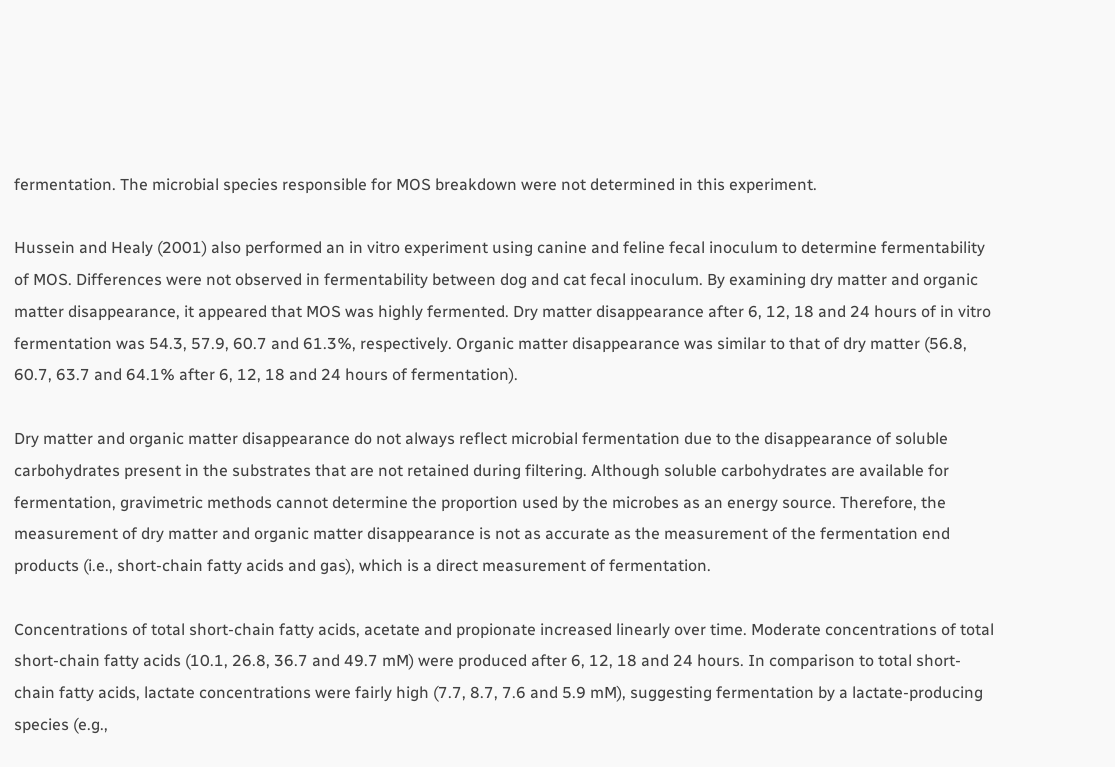fermentation. The microbial species responsible for MOS breakdown were not determined in this experiment.

Hussein and Healy (2001) also performed an in vitro experiment using canine and feline fecal inoculum to determine fermentability of MOS. Differences were not observed in fermentability between dog and cat fecal inoculum. By examining dry matter and organic matter disappearance, it appeared that MOS was highly fermented. Dry matter disappearance after 6, 12, 18 and 24 hours of in vitro fermentation was 54.3, 57.9, 60.7 and 61.3%, respectively. Organic matter disappearance was similar to that of dry matter (56.8, 60.7, 63.7 and 64.1% after 6, 12, 18 and 24 hours of fermentation).

Dry matter and organic matter disappearance do not always reflect microbial fermentation due to the disappearance of soluble carbohydrates present in the substrates that are not retained during filtering. Although soluble carbohydrates are available for fermentation, gravimetric methods cannot determine the proportion used by the microbes as an energy source. Therefore, the measurement of dry matter and organic matter disappearance is not as accurate as the measurement of the fermentation end products (i.e., short-chain fatty acids and gas), which is a direct measurement of fermentation.

Concentrations of total short-chain fatty acids, acetate and propionate increased linearly over time. Moderate concentrations of total short-chain fatty acids (10.1, 26.8, 36.7 and 49.7 mM) were produced after 6, 12, 18 and 24 hours. In comparison to total short-chain fatty acids, lactate concentrations were fairly high (7.7, 8.7, 7.6 and 5.9 mM), suggesting fermentation by a lactate-producing species (e.g.,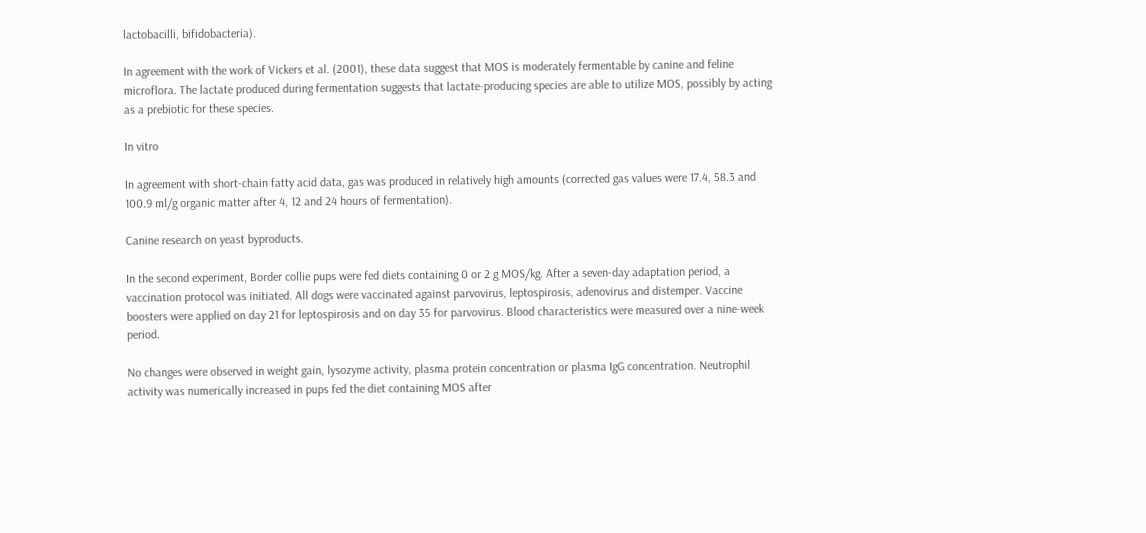lactobacilli, bifidobacteria).

In agreement with the work of Vickers et al. (2001), these data suggest that MOS is moderately fermentable by canine and feline microflora. The lactate produced during fermentation suggests that lactate-producing species are able to utilize MOS, possibly by acting as a prebiotic for these species.

In vitro

In agreement with short-chain fatty acid data, gas was produced in relatively high amounts (corrected gas values were 17.4, 58.3 and 100.9 ml/g organic matter after 4, 12 and 24 hours of fermentation).

Canine research on yeast byproducts.

In the second experiment, Border collie pups were fed diets containing 0 or 2 g MOS/kg. After a seven-day adaptation period, a vaccination protocol was initiated. All dogs were vaccinated against parvovirus, leptospirosis, adenovirus and distemper. Vaccine boosters were applied on day 21 for leptospirosis and on day 35 for parvovirus. Blood characteristics were measured over a nine-week period.

No changes were observed in weight gain, lysozyme activity, plasma protein concentration or plasma IgG concentration. Neutrophil activity was numerically increased in pups fed the diet containing MOS after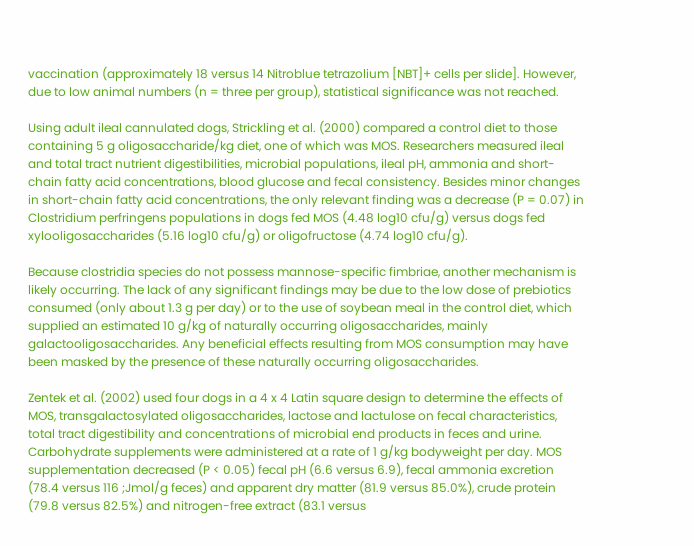vaccination (approximately 18 versus 14 Nitroblue tetrazolium [NBT]+ cells per slide]. However, due to low animal numbers (n = three per group), statistical significance was not reached.

Using adult ileal cannulated dogs, Strickling et al. (2000) compared a control diet to those containing 5 g oligosaccharide/kg diet, one of which was MOS. Researchers measured ileal and total tract nutrient digestibilities, microbial populations, ileal pH, ammonia and short-chain fatty acid concentrations, blood glucose and fecal consistency. Besides minor changes in short-chain fatty acid concentrations, the only relevant finding was a decrease (P = 0.07) in Clostridium perfringens populations in dogs fed MOS (4.48 log10 cfu/g) versus dogs fed xylooligosaccharides (5.16 log10 cfu/g) or oligofructose (4.74 log10 cfu/g).

Because clostridia species do not possess mannose-specific fimbriae, another mechanism is likely occurring. The lack of any significant findings may be due to the low dose of prebiotics consumed (only about 1.3 g per day) or to the use of soybean meal in the control diet, which supplied an estimated 10 g/kg of naturally occurring oligosaccharides, mainly galactooligosaccharides. Any beneficial effects resulting from MOS consumption may have been masked by the presence of these naturally occurring oligosaccharides.

Zentek et al. (2002) used four dogs in a 4 x 4 Latin square design to determine the effects of MOS, transgalactosylated oligosaccharides, lactose and lactulose on fecal characteristics, total tract digestibility and concentrations of microbial end products in feces and urine. Carbohydrate supplements were administered at a rate of 1 g/kg bodyweight per day. MOS supplementation decreased (P < 0.05) fecal pH (6.6 versus 6.9), fecal ammonia excretion (78.4 versus 116 ;Jmol/g feces) and apparent dry matter (81.9 versus 85.0%), crude protein (79.8 versus 82.5%) and nitrogen-free extract (83.1 versus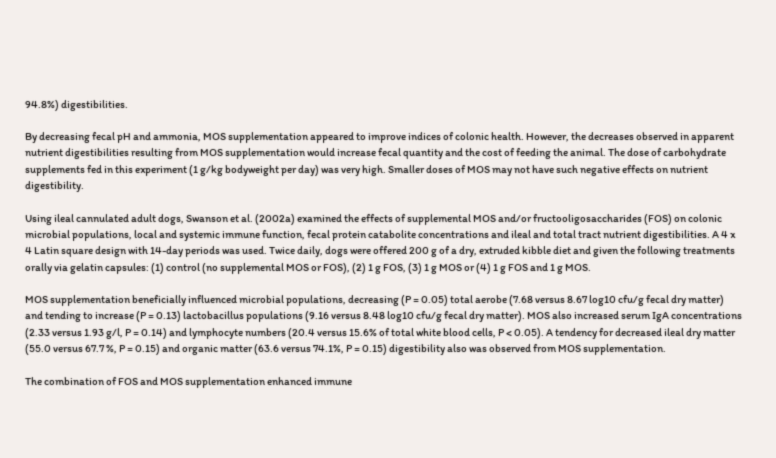94.8%) digestibilities.

By decreasing fecal pH and ammonia, MOS supplementation appeared to improve indices of colonic health. However, the decreases observed in apparent nutrient digestibilities resulting from MOS supplementation would increase fecal quantity and the cost of feeding the animal. The dose of carbohydrate supplements fed in this experiment (1 g/kg bodyweight per day) was very high. Smaller doses of MOS may not have such negative effects on nutrient digestibility.

Using ileal cannulated adult dogs, Swanson et al. (2002a) examined the effects of supplemental MOS and/or fructooligosaccharides (FOS) on colonic microbial populations, local and systemic immune function, fecal protein catabolite concentrations and ileal and total tract nutrient digestibilities. A 4 x 4 Latin square design with 14-day periods was used. Twice daily, dogs were offered 200 g of a dry, extruded kibble diet and given the following treatments orally via gelatin capsules: (1) control (no supplemental MOS or FOS), (2) 1 g FOS, (3) 1 g MOS or (4) 1 g FOS and 1 g MOS.

MOS supplementation beneficially influenced microbial populations, decreasing (P = 0.05) total aerobe (7.68 versus 8.67 log10 cfu/g fecal dry matter) and tending to increase (P = 0.13) lactobacillus populations (9.16 versus 8.48 log10 cfu/g fecal dry matter). MOS also increased serum IgA concentrations (2.33 versus 1.93 g/l, P = 0.14) and lymphocyte numbers (20.4 versus 15.6% of total white blood cells, P < 0.05). A tendency for decreased ileal dry matter (55.0 versus 67.7 %, P = 0.15) and organic matter (63.6 versus 74.1%, P = 0.15) digestibility also was observed from MOS supplementation.

The combination of FOS and MOS supplementation enhanced immune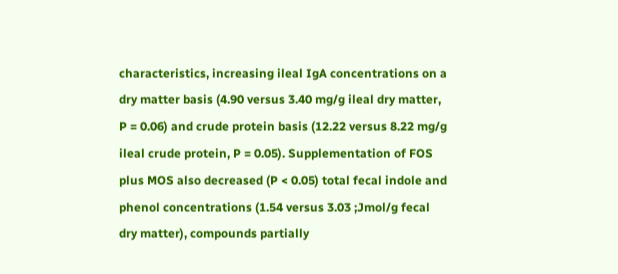characteristics, increasing ileal IgA concentrations on a dry matter basis (4.90 versus 3.40 mg/g ileal dry matter, P = 0.06) and crude protein basis (12.22 versus 8.22 mg/g ileal crude protein, P = 0.05). Supplementation of FOS plus MOS also decreased (P < 0.05) total fecal indole and phenol concentrations (1.54 versus 3.03 ;Jmol/g fecal dry matter), compounds partially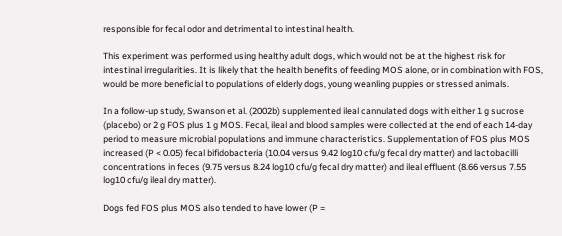responsible for fecal odor and detrimental to intestinal health.

This experiment was performed using healthy adult dogs, which would not be at the highest risk for intestinal irregularities. It is likely that the health benefits of feeding MOS alone, or in combination with FOS, would be more beneficial to populations of elderly dogs, young weanling puppies or stressed animals.

In a follow-up study, Swanson et al. (2002b) supplemented ileal cannulated dogs with either 1 g sucrose (placebo) or 2 g FOS plus 1 g MOS. Fecal, ileal and blood samples were collected at the end of each 14-day period to measure microbial populations and immune characteristics. Supplementation of FOS plus MOS increased (P < 0.05) fecal bifidobacteria (10.04 versus 9.42 log10 cfu/g fecal dry matter) and lactobacilli concentrations in feces (9.75 versus 8.24 log10 cfu/g fecal dry matter) and ileal effluent (8.66 versus 7.55 log10 cfu/g ileal dry matter).

Dogs fed FOS plus MOS also tended to have lower (P =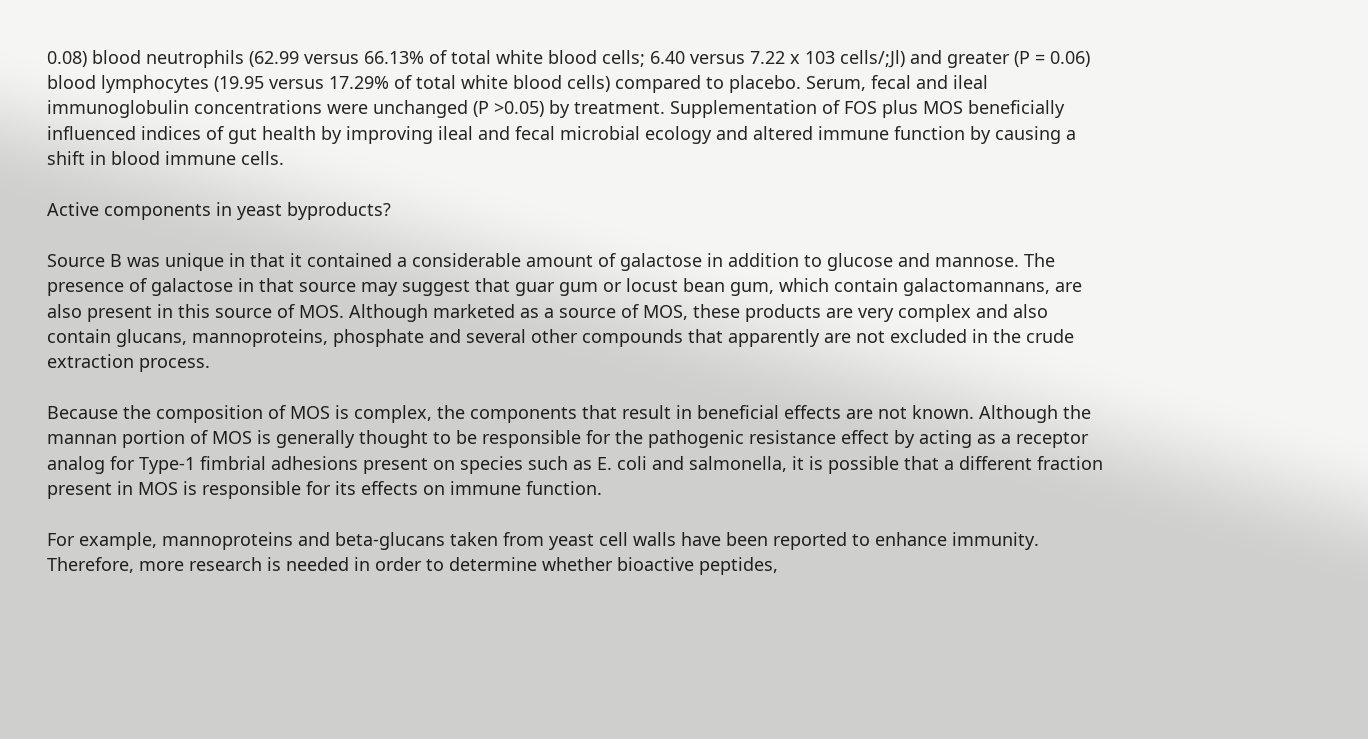0.08) blood neutrophils (62.99 versus 66.13% of total white blood cells; 6.40 versus 7.22 x 103 cells/;Jl) and greater (P = 0.06) blood lymphocytes (19.95 versus 17.29% of total white blood cells) compared to placebo. Serum, fecal and ileal immunoglobulin concentrations were unchanged (P >0.05) by treatment. Supplementation of FOS plus MOS beneficially influenced indices of gut health by improving ileal and fecal microbial ecology and altered immune function by causing a shift in blood immune cells.

Active components in yeast byproducts?

Source B was unique in that it contained a considerable amount of galactose in addition to glucose and mannose. The presence of galactose in that source may suggest that guar gum or locust bean gum, which contain galactomannans, are also present in this source of MOS. Although marketed as a source of MOS, these products are very complex and also contain glucans, mannoproteins, phosphate and several other compounds that apparently are not excluded in the crude extraction process.

Because the composition of MOS is complex, the components that result in beneficial effects are not known. Although the mannan portion of MOS is generally thought to be responsible for the pathogenic resistance effect by acting as a receptor analog for Type-1 fimbrial adhesions present on species such as E. coli and salmonella, it is possible that a different fraction present in MOS is responsible for its effects on immune function.

For example, mannoproteins and beta-glucans taken from yeast cell walls have been reported to enhance immunity. Therefore, more research is needed in order to determine whether bioactive peptides,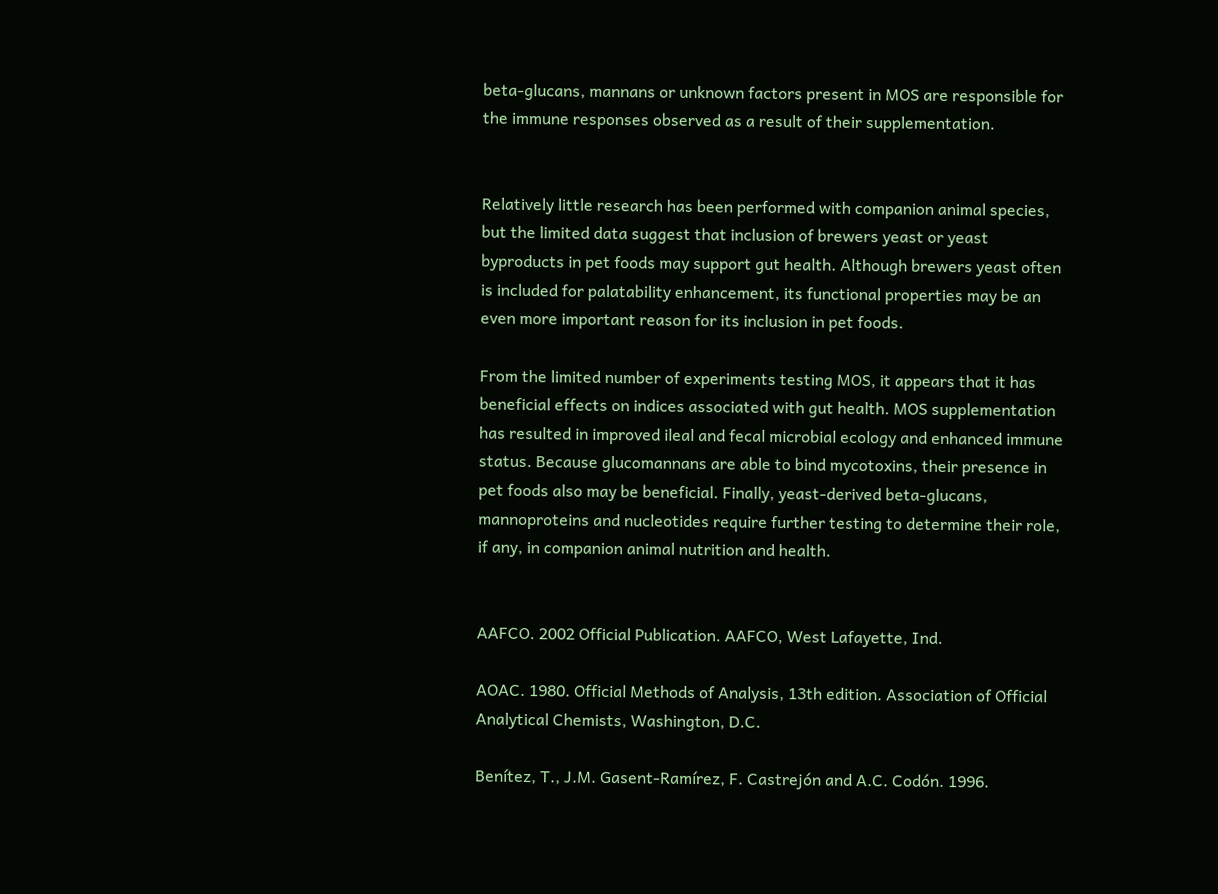beta-glucans, mannans or unknown factors present in MOS are responsible for the immune responses observed as a result of their supplementation.


Relatively little research has been performed with companion animal species, but the limited data suggest that inclusion of brewers yeast or yeast byproducts in pet foods may support gut health. Although brewers yeast often is included for palatability enhancement, its functional properties may be an even more important reason for its inclusion in pet foods.

From the limited number of experiments testing MOS, it appears that it has beneficial effects on indices associated with gut health. MOS supplementation has resulted in improved ileal and fecal microbial ecology and enhanced immune status. Because glucomannans are able to bind mycotoxins, their presence in pet foods also may be beneficial. Finally, yeast-derived beta-glucans, mannoproteins and nucleotides require further testing to determine their role, if any, in companion animal nutrition and health.


AAFCO. 2002 Official Publication. AAFCO, West Lafayette, Ind.

AOAC. 1980. Official Methods of Analysis, 13th edition. Association of Official Analytical Chemists, Washington, D.C.

Benítez, T., J.M. Gasent-Ramírez, F. Castrejón and A.C. Codón. 1996.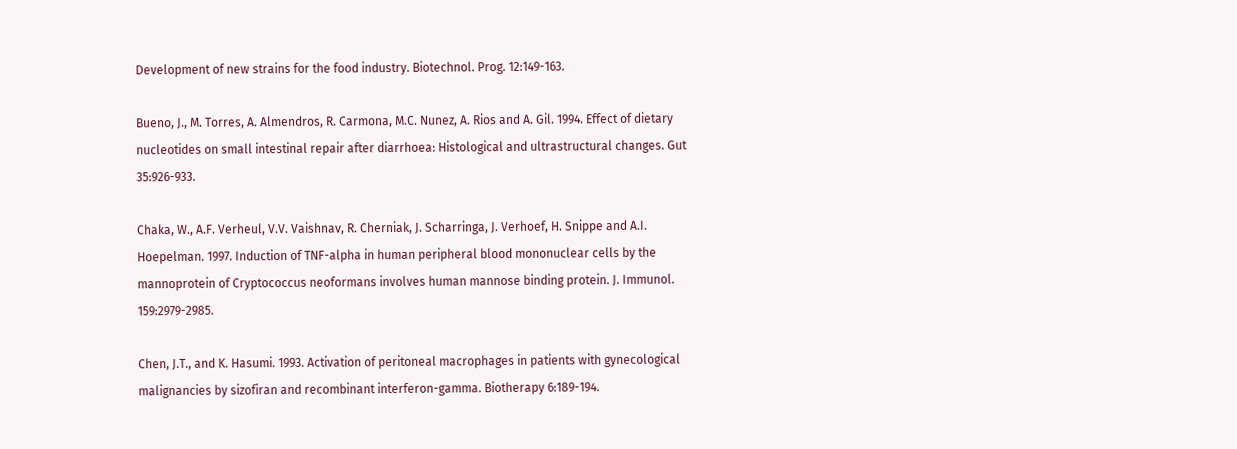Development of new strains for the food industry. Biotechnol. Prog. 12:149-163.

Bueno, J., M. Torres, A. Almendros, R. Carmona, M.C. Nunez, A. Rios and A. Gil. 1994. Effect of dietary nucleotides on small intestinal repair after diarrhoea: Histological and ultrastructural changes. Gut 35:926-933.

Chaka, W., A.F. Verheul, V.V. Vaishnav, R. Cherniak, J. Scharringa, J. Verhoef, H. Snippe and A.I. Hoepelman. 1997. Induction of TNF-alpha in human peripheral blood mononuclear cells by the mannoprotein of Cryptococcus neoformans involves human mannose binding protein. J. Immunol. 159:2979-2985.

Chen, J.T., and K. Hasumi. 1993. Activation of peritoneal macrophages in patients with gynecological malignancies by sizofiran and recombinant interferon-gamma. Biotherapy 6:189-194.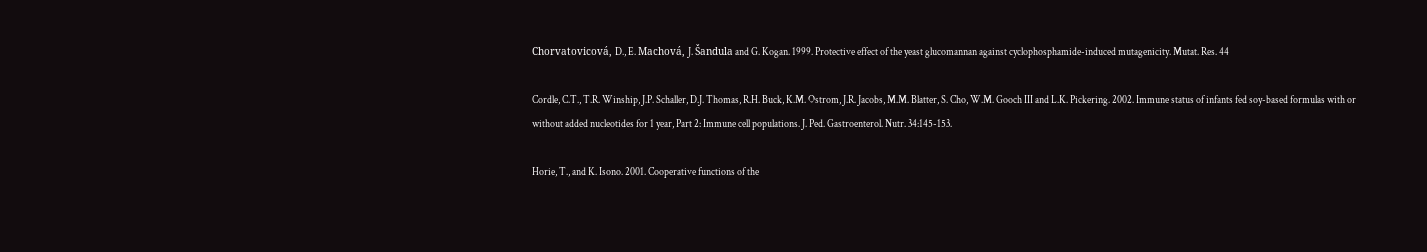Chorvatovicová, D., E. Machová, J. Šandula and G. Kogan. 1999. Protective effect of the yeast glucomannan against cyclophosphamide-induced mutagenicity. Mutat. Res. 44

Cordle, C.T., T.R. Winship, J.P. Schaller, D.J. Thomas, R.H. Buck, K.M. Ostrom, J.R. Jacobs, M.M. Blatter, S. Cho, W.M. Gooch III and L.K. Pickering. 2002. Immune status of infants fed soy-based formulas with or without added nucleotides for 1 year, Part 2: Immune cell populations. J. Ped. Gastroenterol. Nutr. 34:145-153.

Horie, T., and K. Isono. 2001. Cooperative functions of the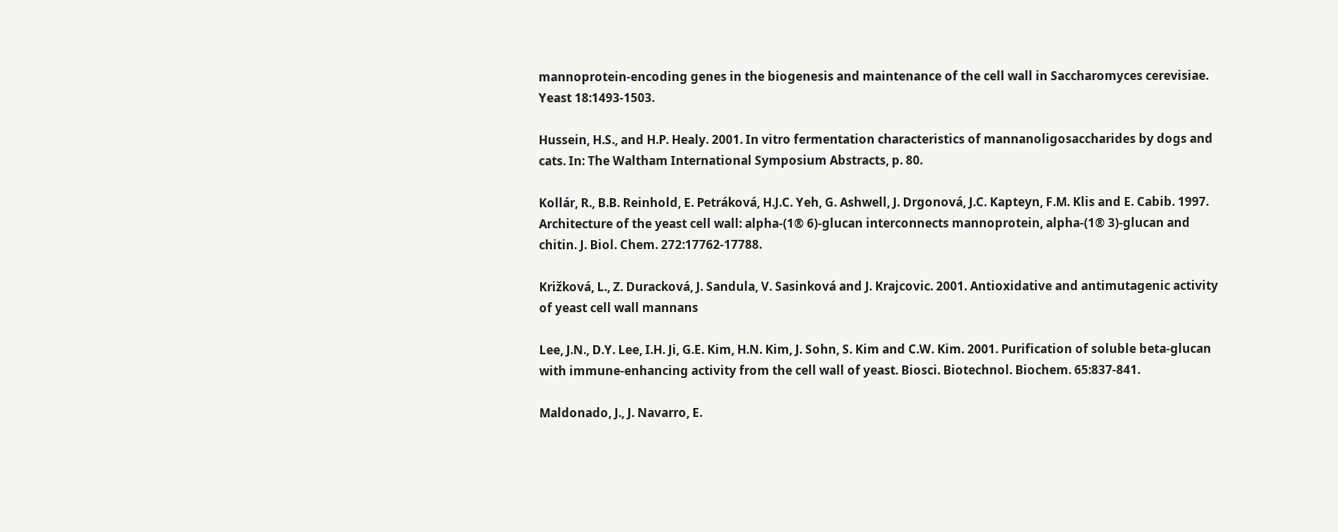mannoprotein-encoding genes in the biogenesis and maintenance of the cell wall in Saccharomyces cerevisiae. Yeast 18:1493-1503.

Hussein, H.S., and H.P. Healy. 2001. In vitro fermentation characteristics of mannanoligosaccharides by dogs and cats. In: The Waltham International Symposium Abstracts, p. 80.

Kollár, R., B.B. Reinhold, E. Petráková, H.J.C. Yeh, G. Ashwell, J. Drgonová, J.C. Kapteyn, F.M. Klis and E. Cabib. 1997. Architecture of the yeast cell wall: alpha-(1® 6)-glucan interconnects mannoprotein, alpha-(1® 3)-glucan and chitin. J. Biol. Chem. 272:17762-17788.

Križková, L., Z. Duracková, J. Sandula, V. Sasinková and J. Krajcovic. 2001. Antioxidative and antimutagenic activity of yeast cell wall mannans

Lee, J.N., D.Y. Lee, I.H. Ji, G.E. Kim, H.N. Kim, J. Sohn, S. Kim and C.W. Kim. 2001. Purification of soluble beta-glucan with immune-enhancing activity from the cell wall of yeast. Biosci. Biotechnol. Biochem. 65:837-841.

Maldonado, J., J. Navarro, E.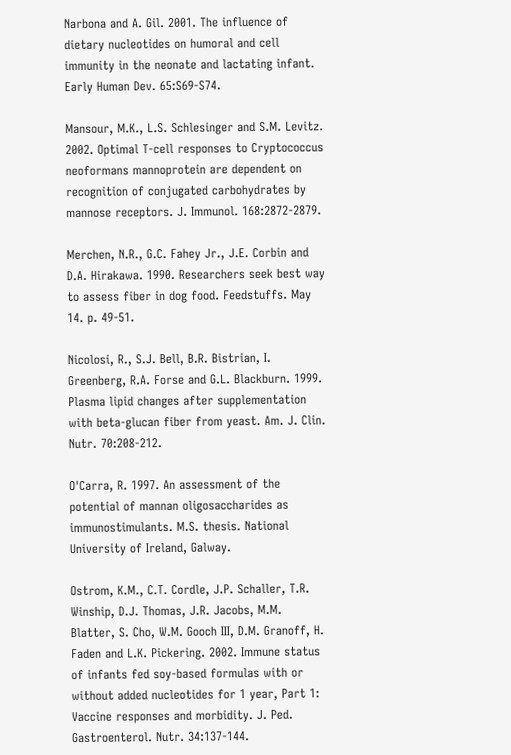Narbona and A. Gil. 2001. The influence of dietary nucleotides on humoral and cell immunity in the neonate and lactating infant. Early Human Dev. 65:S69-S74.

Mansour, M.K., L.S. Schlesinger and S.M. Levitz. 2002. Optimal T-cell responses to Cryptococcus neoformans mannoprotein are dependent on recognition of conjugated carbohydrates by mannose receptors. J. Immunol. 168:2872-2879.

Merchen, N.R., G.C. Fahey Jr., J.E. Corbin and D.A. Hirakawa. 1990. Researchers seek best way to assess fiber in dog food. Feedstuffs. May 14. p. 49-51.

Nicolosi, R., S.J. Bell, B.R. Bistrian, I. Greenberg, R.A. Forse and G.L. Blackburn. 1999. Plasma lipid changes after supplementation with beta-glucan fiber from yeast. Am. J. Clin. Nutr. 70:208-212.

O'Carra, R. 1997. An assessment of the potential of mannan oligosaccharides as immunostimulants. M.S. thesis. National University of Ireland, Galway.

Ostrom, K.M., C.T. Cordle, J.P. Schaller, T.R. Winship, D.J. Thomas, J.R. Jacobs, M.M. Blatter, S. Cho, W.M. Gooch III, D.M. Granoff, H. Faden and L.K. Pickering. 2002. Immune status of infants fed soy-based formulas with or without added nucleotides for 1 year, Part 1: Vaccine responses and morbidity. J. Ped. Gastroenterol. Nutr. 34:137-144.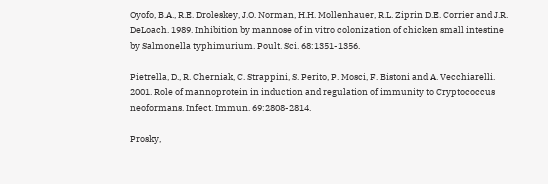Oyofo, B.A., R.E. Droleskey, J.O. Norman, H.H. Mollenhauer, R.L. Ziprin D.E. Corrier and J.R. DeLoach. 1989. Inhibition by mannose of in vitro colonization of chicken small intestine by Salmonella typhimurium. Poult. Sci. 68:1351-1356.

Pietrella, D., R. Cherniak, C. Strappini, S. Perito, P. Mosci, F. Bistoni and A. Vecchiarelli. 2001. Role of mannoprotein in induction and regulation of immunity to Cryptococcus neoformans. Infect. Immun. 69:2808-2814.

Prosky,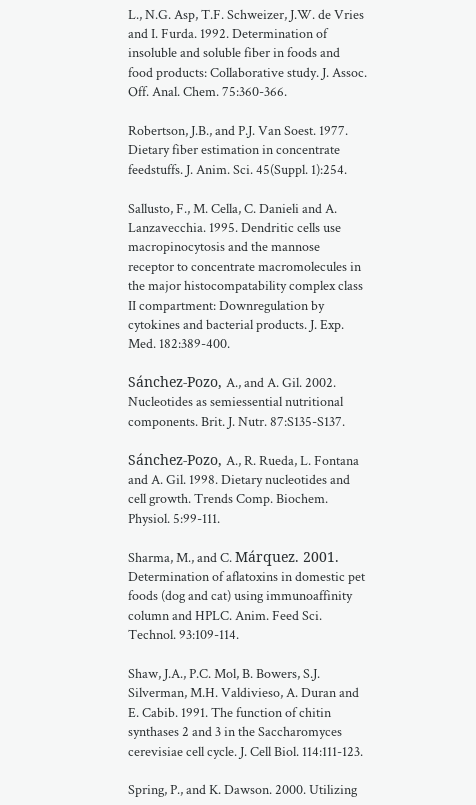L., N.G. Asp, T.F. Schweizer, J.W. de Vries and I. Furda. 1992. Determination of insoluble and soluble fiber in foods and food products: Collaborative study. J. Assoc. Off. Anal. Chem. 75:360-366.

Robertson, J.B., and P.J. Van Soest. 1977. Dietary fiber estimation in concentrate feedstuffs. J. Anim. Sci. 45(Suppl. 1):254.

Sallusto, F., M. Cella, C. Danieli and A. Lanzavecchia. 1995. Dendritic cells use macropinocytosis and the mannose receptor to concentrate macromolecules in the major histocompatability complex class II compartment: Downregulation by cytokines and bacterial products. J. Exp. Med. 182:389-400.

Sánchez-Pozo, A., and A. Gil. 2002. Nucleotides as semiessential nutritional components. Brit. J. Nutr. 87:S135-S137.

Sánchez-Pozo, A., R. Rueda, L. Fontana and A. Gil. 1998. Dietary nucleotides and cell growth. Trends Comp. Biochem. Physiol. 5:99-111.

Sharma, M., and C. Márquez. 2001. Determination of aflatoxins in domestic pet foods (dog and cat) using immunoaffinity column and HPLC. Anim. Feed Sci. Technol. 93:109-114.

Shaw, J.A., P.C. Mol, B. Bowers, S.J. Silverman, M.H. Valdivieso, A. Duran and E. Cabib. 1991. The function of chitin synthases 2 and 3 in the Saccharomyces cerevisiae cell cycle. J. Cell Biol. 114:111-123.

Spring, P., and K. Dawson. 2000. Utilizing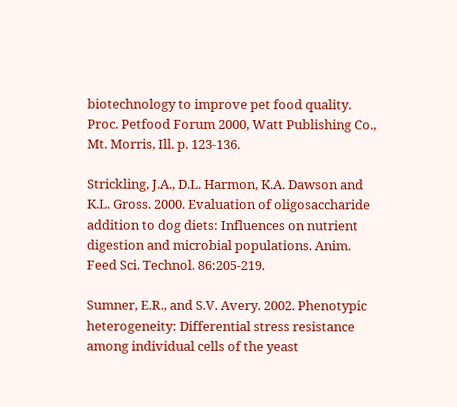biotechnology to improve pet food quality. Proc. Petfood Forum 2000, Watt Publishing Co., Mt. Morris, Ill. p. 123-136.

Strickling, J.A., D.L. Harmon, K.A. Dawson and K.L. Gross. 2000. Evaluation of oligosaccharide addition to dog diets: Influences on nutrient digestion and microbial populations. Anim. Feed Sci. Technol. 86:205-219.

Sumner, E.R., and S.V. Avery. 2002. Phenotypic heterogeneity: Differential stress resistance among individual cells of the yeast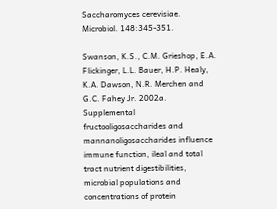Saccharomyces cerevisiae. Microbiol. 148:345-351.

Swanson, K.S., C.M. Grieshop, E.A. Flickinger, L.L. Bauer, H.P. Healy, K.A. Dawson, N.R. Merchen and G.C. Fahey Jr. 2002a. Supplemental fructooligosaccharides and mannanoligosaccharides influence immune function, ileal and total tract nutrient digestibilities, microbial populations and concentrations of protein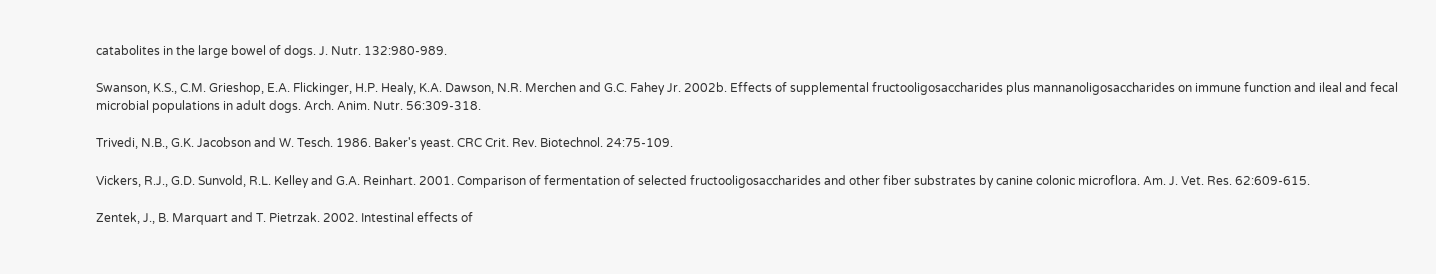catabolites in the large bowel of dogs. J. Nutr. 132:980-989.

Swanson, K.S., C.M. Grieshop, E.A. Flickinger, H.P. Healy, K.A. Dawson, N.R. Merchen and G.C. Fahey Jr. 2002b. Effects of supplemental fructooligosaccharides plus mannanoligosaccharides on immune function and ileal and fecal microbial populations in adult dogs. Arch. Anim. Nutr. 56:309-318.

Trivedi, N.B., G.K. Jacobson and W. Tesch. 1986. Baker's yeast. CRC Crit. Rev. Biotechnol. 24:75-109.

Vickers, R.J., G.D. Sunvold, R.L. Kelley and G.A. Reinhart. 2001. Comparison of fermentation of selected fructooligosaccharides and other fiber substrates by canine colonic microflora. Am. J. Vet. Res. 62:609-615.

Zentek, J., B. Marquart and T. Pietrzak. 2002. Intestinal effects of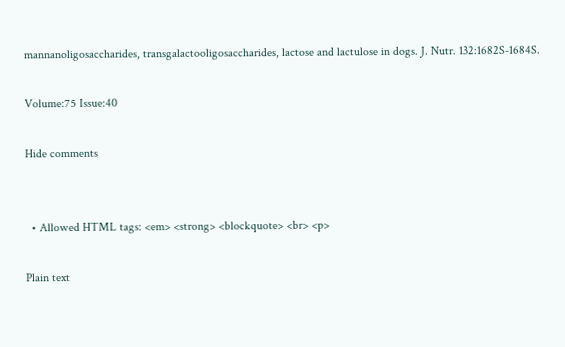mannanoligosaccharides, transgalactooligosaccharides, lactose and lactulose in dogs. J. Nutr. 132:1682S-1684S.

Volume:75 Issue:40

Hide comments


  • Allowed HTML tags: <em> <strong> <blockquote> <br> <p>

Plain text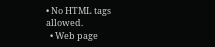• No HTML tags allowed.
  • Web page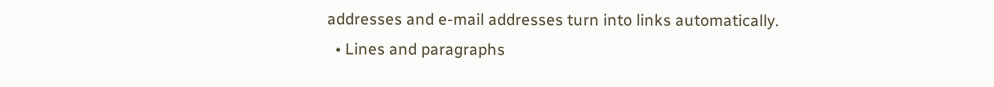addresses and e-mail addresses turn into links automatically.
  • Lines and paragraphs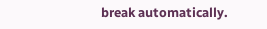break automatically.